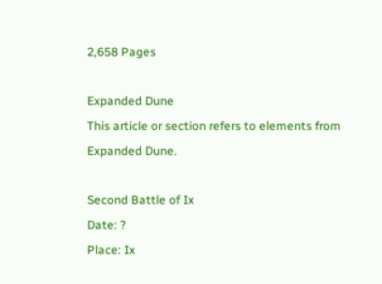2,658 Pages

Expanded Dune
This article or section refers to elements from Expanded Dune.

Second Battle of Ix
Date: ?
Place: Ix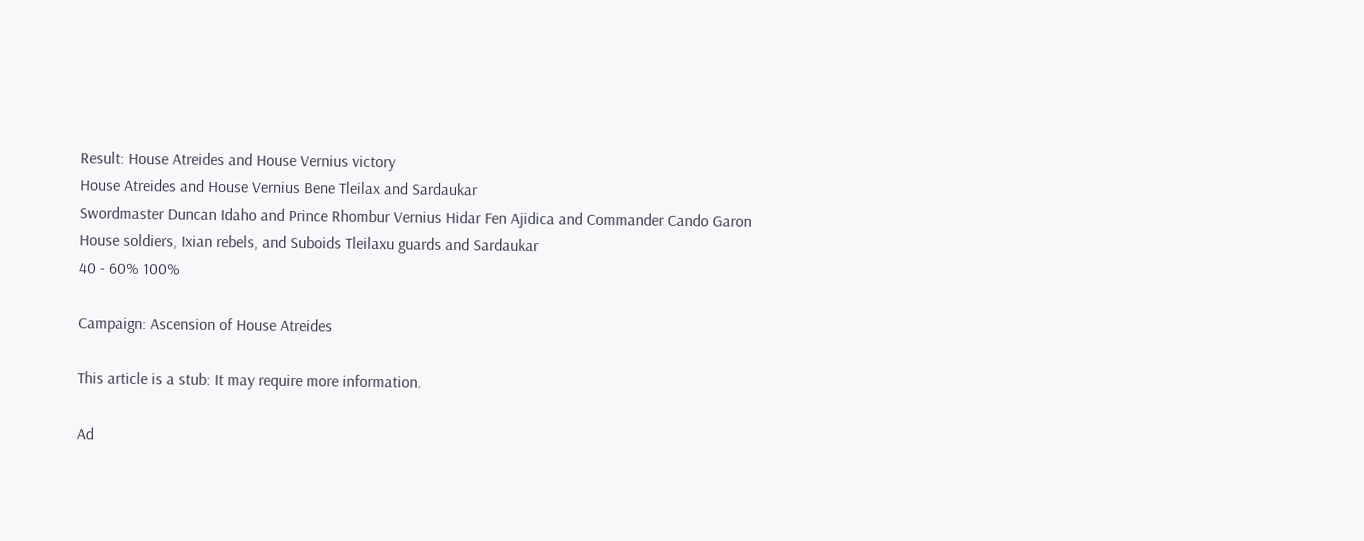Result: House Atreides and House Vernius victory
House Atreides and House Vernius Bene Tleilax and Sardaukar
Swordmaster Duncan Idaho and Prince Rhombur Vernius Hidar Fen Ajidica and Commander Cando Garon
House soldiers, Ixian rebels, and Suboids Tleilaxu guards and Sardaukar
40 - 60% 100%

Campaign: Ascension of House Atreides

This article is a stub: It may require more information.

Ad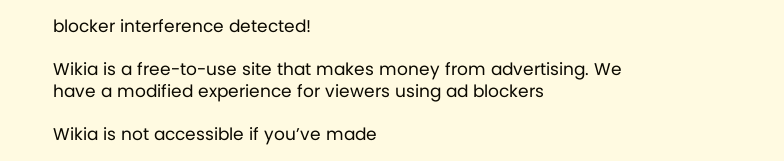blocker interference detected!

Wikia is a free-to-use site that makes money from advertising. We have a modified experience for viewers using ad blockers

Wikia is not accessible if you’ve made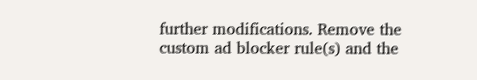further modifications. Remove the custom ad blocker rule(s) and the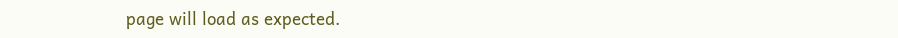page will load as expected.